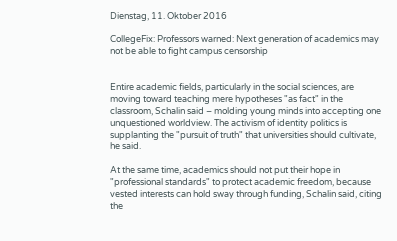Dienstag, 11. Oktober 2016

CollegeFix: Professors warned: Next generation of academics may not be able to fight campus censorship


Entire academic fields, particularly in the social sciences, are moving toward teaching mere hypotheses "as fact" in the classroom, Schalin said – molding young minds into accepting one unquestioned worldview. The activism of identity politics is supplanting the "pursuit of truth" that universities should cultivate, he said.

At the same time, academics should not put their hope in "professional standards" to protect academic freedom, because vested interests can hold sway through funding, Schalin said, citing the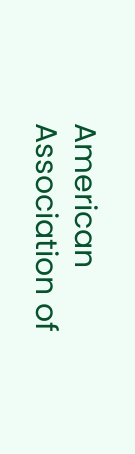American Association of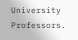University Professors.